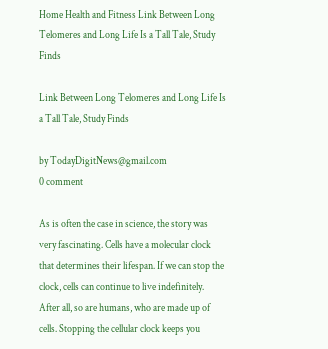Home Health and Fitness Link Between Long Telomeres and Long Life Is a Tall Tale, Study Finds

Link Between Long Telomeres and Long Life Is a Tall Tale, Study Finds

by TodayDigitNews@gmail.com
0 comment

As is often the case in science, the story was very fascinating. Cells have a molecular clock that determines their lifespan. If we can stop the clock, cells can continue to live indefinitely. After all, so are humans, who are made up of cells. Stopping the cellular clock keeps you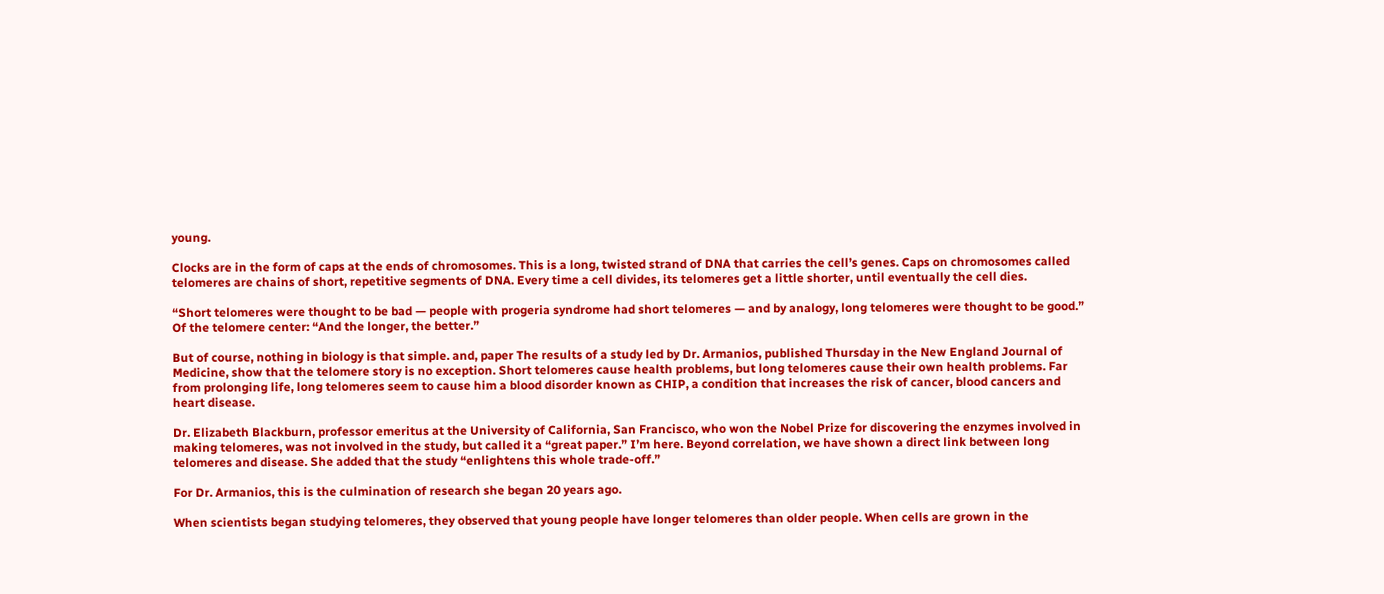young.

Clocks are in the form of caps at the ends of chromosomes. This is a long, twisted strand of DNA that carries the cell’s genes. Caps on chromosomes called telomeres are chains of short, repetitive segments of DNA. Every time a cell divides, its telomeres get a little shorter, until eventually the cell dies.

“Short telomeres were thought to be bad — people with progeria syndrome had short telomeres — and by analogy, long telomeres were thought to be good.” Of the telomere center: “And the longer, the better.”

But of course, nothing in biology is that simple. and, paper The results of a study led by Dr. Armanios, published Thursday in the New England Journal of Medicine, show that the telomere story is no exception. Short telomeres cause health problems, but long telomeres cause their own health problems. Far from prolonging life, long telomeres seem to cause him a blood disorder known as CHIP, a condition that increases the risk of cancer, blood cancers and heart disease.

Dr. Elizabeth Blackburn, professor emeritus at the University of California, San Francisco, who won the Nobel Prize for discovering the enzymes involved in making telomeres, was not involved in the study, but called it a “great paper.” I’m here. Beyond correlation, we have shown a direct link between long telomeres and disease. She added that the study “enlightens this whole trade-off.”

For Dr. Armanios, this is the culmination of research she began 20 years ago.

When scientists began studying telomeres, they observed that young people have longer telomeres than older people. When cells are grown in the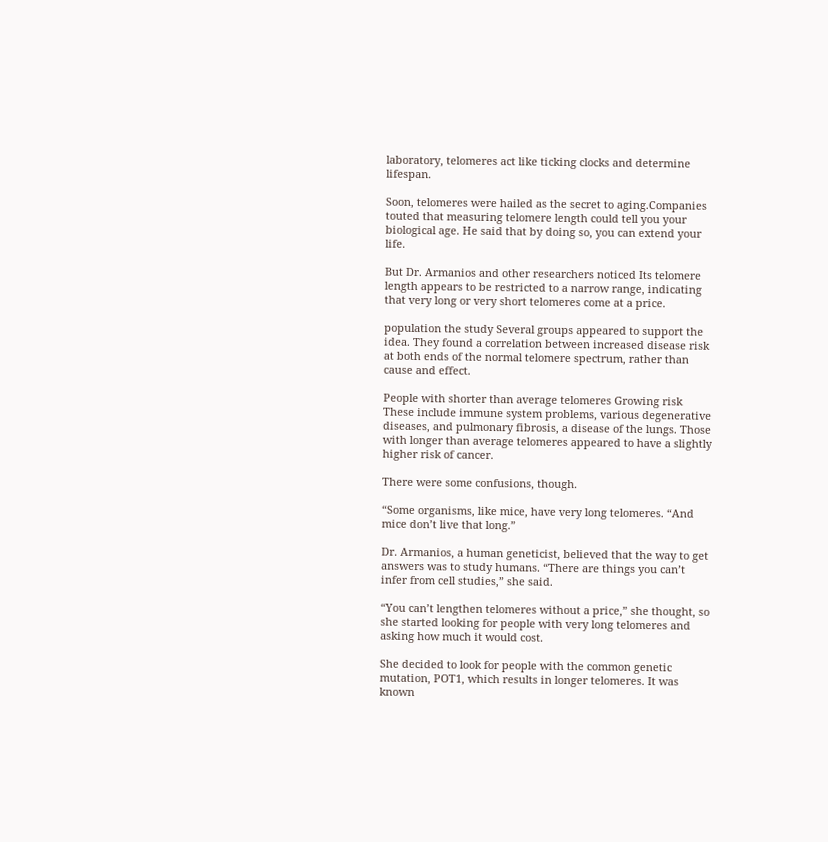laboratory, telomeres act like ticking clocks and determine lifespan.

Soon, telomeres were hailed as the secret to aging.Companies touted that measuring telomere length could tell you your biological age. He said that by doing so, you can extend your life.

But Dr. Armanios and other researchers noticed Its telomere length appears to be restricted to a narrow range, indicating that very long or very short telomeres come at a price.

population the study Several groups appeared to support the idea. They found a correlation between increased disease risk at both ends of the normal telomere spectrum, rather than cause and effect.

People with shorter than average telomeres Growing risk These include immune system problems, various degenerative diseases, and pulmonary fibrosis, a disease of the lungs. Those with longer than average telomeres appeared to have a slightly higher risk of cancer.

There were some confusions, though.

“Some organisms, like mice, have very long telomeres. “And mice don’t live that long.”

Dr. Armanios, a human geneticist, believed that the way to get answers was to study humans. “There are things you can’t infer from cell studies,” she said.

“You can’t lengthen telomeres without a price,” she thought, so she started looking for people with very long telomeres and asking how much it would cost.

She decided to look for people with the common genetic mutation, POT1, which results in longer telomeres. It was known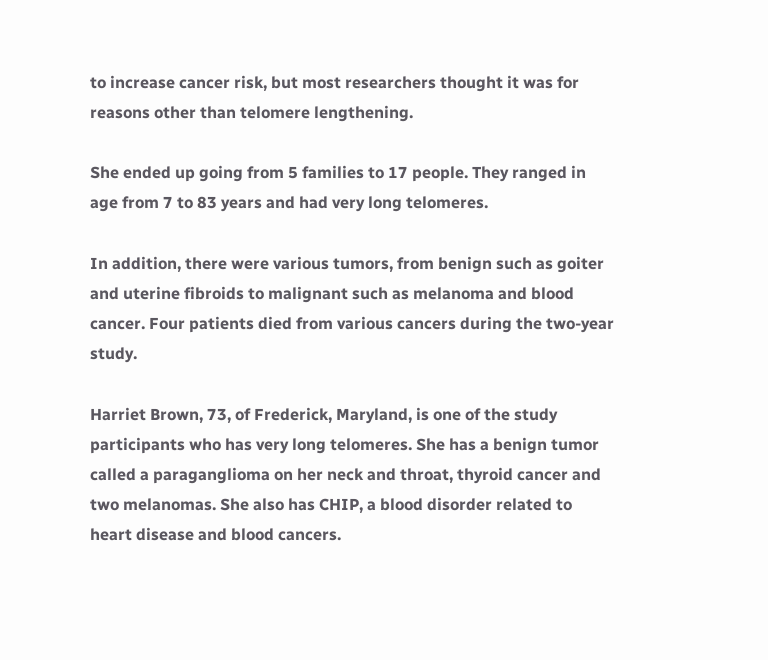to increase cancer risk, but most researchers thought it was for reasons other than telomere lengthening.

She ended up going from 5 families to 17 people. They ranged in age from 7 to 83 years and had very long telomeres.

In addition, there were various tumors, from benign such as goiter and uterine fibroids to malignant such as melanoma and blood cancer. Four patients died from various cancers during the two-year study.

Harriet Brown, 73, of Frederick, Maryland, is one of the study participants who has very long telomeres. She has a benign tumor called a paraganglioma on her neck and throat, thyroid cancer and two melanomas. She also has CHIP, a blood disorder related to heart disease and blood cancers.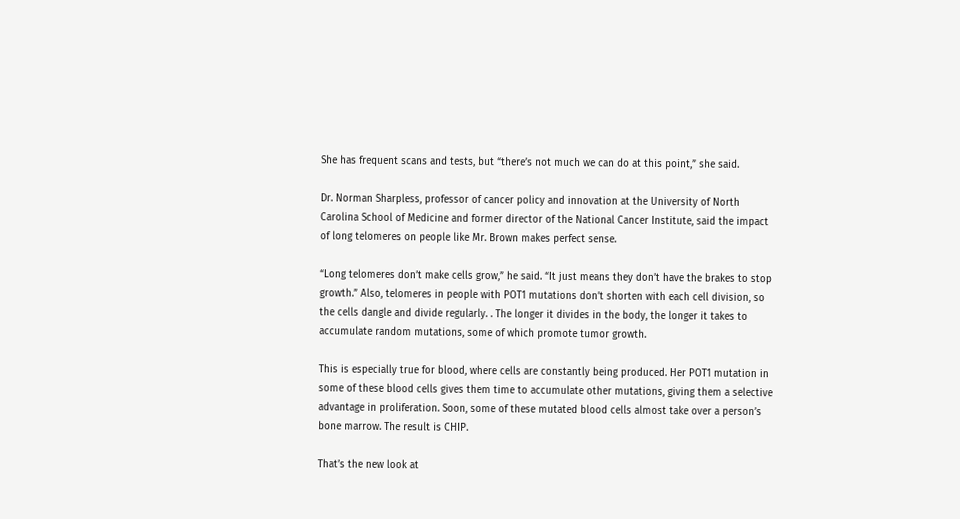She has frequent scans and tests, but “there’s not much we can do at this point,” she said.

Dr. Norman Sharpless, professor of cancer policy and innovation at the University of North Carolina School of Medicine and former director of the National Cancer Institute, said the impact of long telomeres on people like Mr. Brown makes perfect sense.

“Long telomeres don’t make cells grow,” he said. “It just means they don’t have the brakes to stop growth.” Also, telomeres in people with POT1 mutations don’t shorten with each cell division, so the cells dangle and divide regularly. . The longer it divides in the body, the longer it takes to accumulate random mutations, some of which promote tumor growth.

This is especially true for blood, where cells are constantly being produced. Her POT1 mutation in some of these blood cells gives them time to accumulate other mutations, giving them a selective advantage in proliferation. Soon, some of these mutated blood cells almost take over a person’s bone marrow. The result is CHIP.

That’s the new look at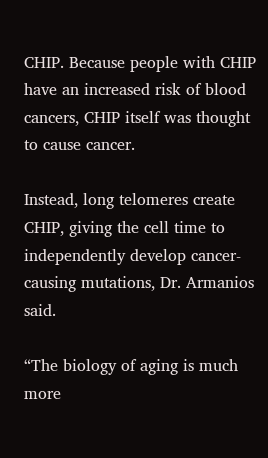CHIP. Because people with CHIP have an increased risk of blood cancers, CHIP itself was thought to cause cancer.

Instead, long telomeres create CHIP, giving the cell time to independently develop cancer-causing mutations, Dr. Armanios said.

“The biology of aging is much more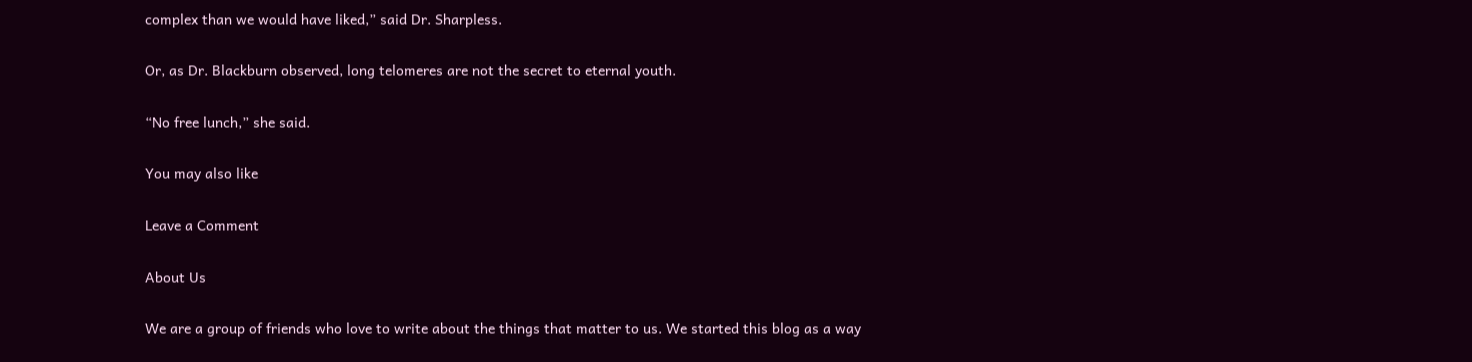complex than we would have liked,” said Dr. Sharpless.

Or, as Dr. Blackburn observed, long telomeres are not the secret to eternal youth.

“No free lunch,” she said.

You may also like

Leave a Comment

About Us

We are a group of friends who love to write about the things that matter to us. We started this blog as a way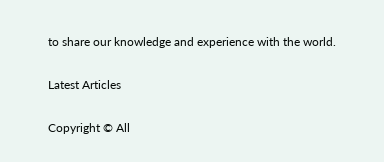to share our knowledge and experience with the world.

Latest Articles

Copyright © All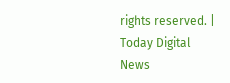rights reserved. | Today Digital News